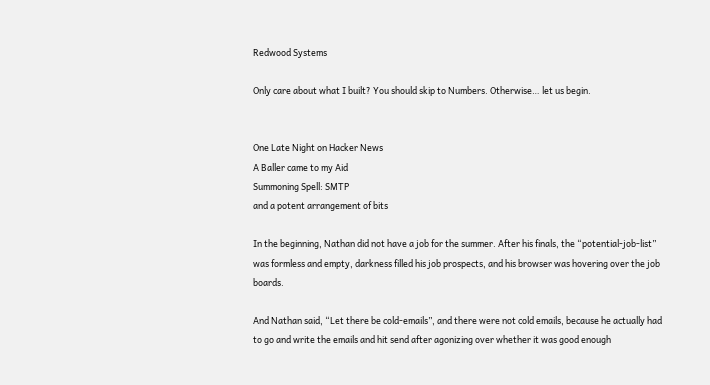Redwood Systems

Only care about what I built? You should skip to Numbers. Otherwise… let us begin.


One Late Night on Hacker News
A Baller came to my Aid
Summoning Spell: SMTP
and a potent arrangement of bits

In the beginning, Nathan did not have a job for the summer. After his finals, the “potential-job-list” was formless and empty, darkness filled his job prospects, and his browser was hovering over the job boards.

And Nathan said, “Let there be cold-emails”, and there were not cold emails, because he actually had to go and write the emails and hit send after agonizing over whether it was good enough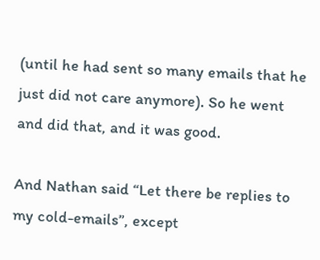(until he had sent so many emails that he just did not care anymore). So he went and did that, and it was good.

And Nathan said “Let there be replies to my cold-emails”, except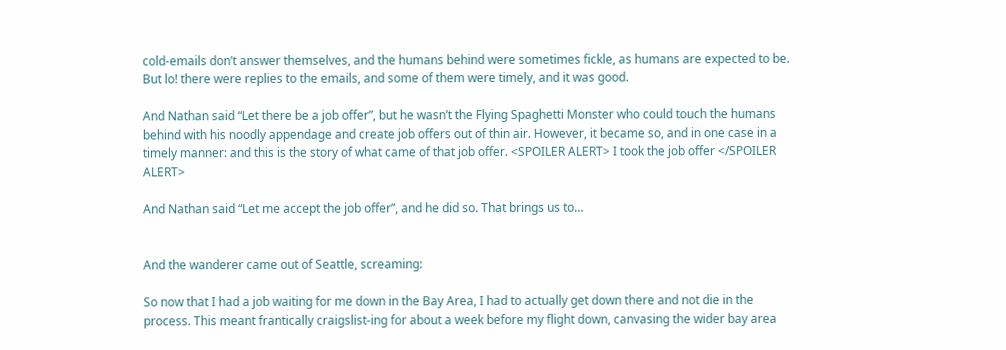cold-emails don’t answer themselves, and the humans behind were sometimes fickle, as humans are expected to be. But lo! there were replies to the emails, and some of them were timely, and it was good.

And Nathan said “Let there be a job offer”, but he wasn’t the Flying Spaghetti Monster who could touch the humans behind with his noodly appendage and create job offers out of thin air. However, it became so, and in one case in a timely manner: and this is the story of what came of that job offer. <SPOILER ALERT> I took the job offer </SPOILER ALERT>

And Nathan said “Let me accept the job offer”, and he did so. That brings us to…


And the wanderer came out of Seattle, screaming:

So now that I had a job waiting for me down in the Bay Area, I had to actually get down there and not die in the process. This meant frantically craigslist-ing for about a week before my flight down, canvasing the wider bay area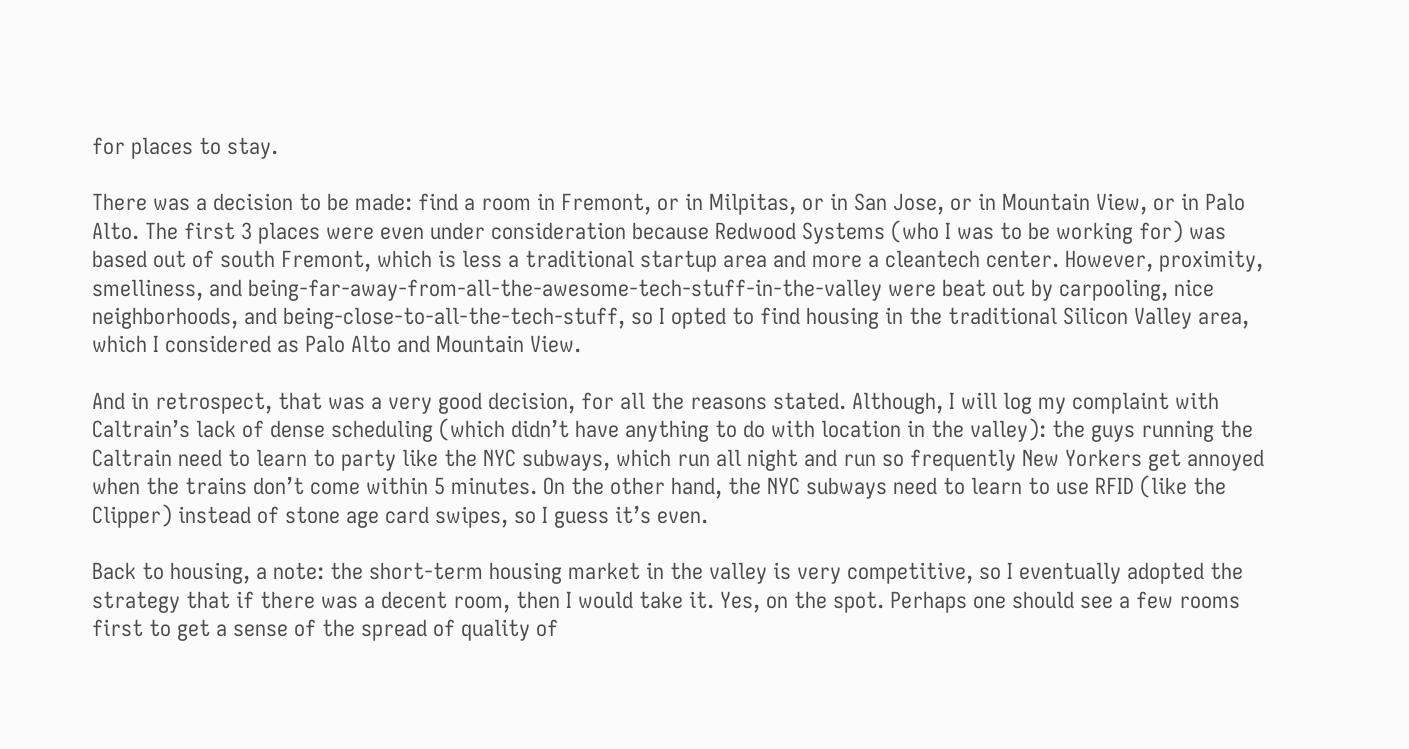for places to stay.

There was a decision to be made: find a room in Fremont, or in Milpitas, or in San Jose, or in Mountain View, or in Palo Alto. The first 3 places were even under consideration because Redwood Systems (who I was to be working for) was based out of south Fremont, which is less a traditional startup area and more a cleantech center. However, proximity, smelliness, and being-far-away-from-all-the-awesome-tech-stuff-in-the-valley were beat out by carpooling, nice neighborhoods, and being-close-to-all-the-tech-stuff, so I opted to find housing in the traditional Silicon Valley area, which I considered as Palo Alto and Mountain View.

And in retrospect, that was a very good decision, for all the reasons stated. Although, I will log my complaint with Caltrain’s lack of dense scheduling (which didn’t have anything to do with location in the valley): the guys running the Caltrain need to learn to party like the NYC subways, which run all night and run so frequently New Yorkers get annoyed when the trains don’t come within 5 minutes. On the other hand, the NYC subways need to learn to use RFID (like the Clipper) instead of stone age card swipes, so I guess it’s even.

Back to housing, a note: the short-term housing market in the valley is very competitive, so I eventually adopted the strategy that if there was a decent room, then I would take it. Yes, on the spot. Perhaps one should see a few rooms first to get a sense of the spread of quality of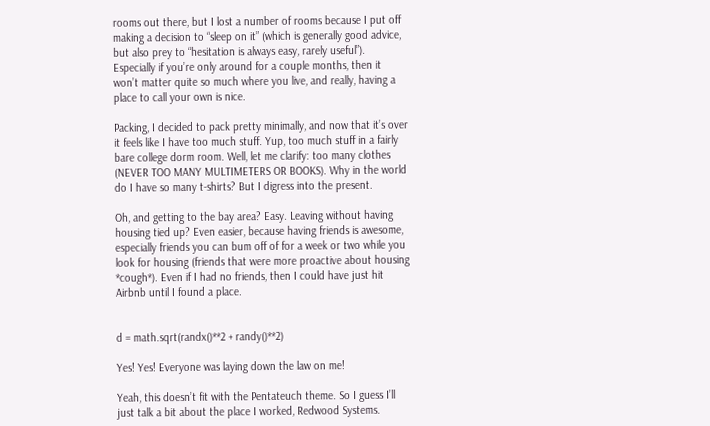rooms out there, but I lost a number of rooms because I put off making a decision to “sleep on it” (which is generally good advice, but also prey to “hesitation is always easy, rarely useful”). Especially if you’re only around for a couple months, then it won’t matter quite so much where you live, and really, having a place to call your own is nice.

Packing, I decided to pack pretty minimally, and now that it’s over it feels like I have too much stuff. Yup, too much stuff in a fairly bare college dorm room. Well, let me clarify: too many clothes (NEVER TOO MANY MULTIMETERS OR BOOKS). Why in the world do I have so many t-shirts? But I digress into the present.

Oh, and getting to the bay area? Easy. Leaving without having housing tied up? Even easier, because having friends is awesome, especially friends you can bum off of for a week or two while you look for housing (friends that were more proactive about housing *cough*). Even if I had no friends, then I could have just hit Airbnb until I found a place.


d = math.sqrt(randx()**2 + randy()**2)

Yes! Yes! Everyone was laying down the law on me!

Yeah, this doesn’t fit with the Pentateuch theme. So I guess I’ll just talk a bit about the place I worked, Redwood Systems.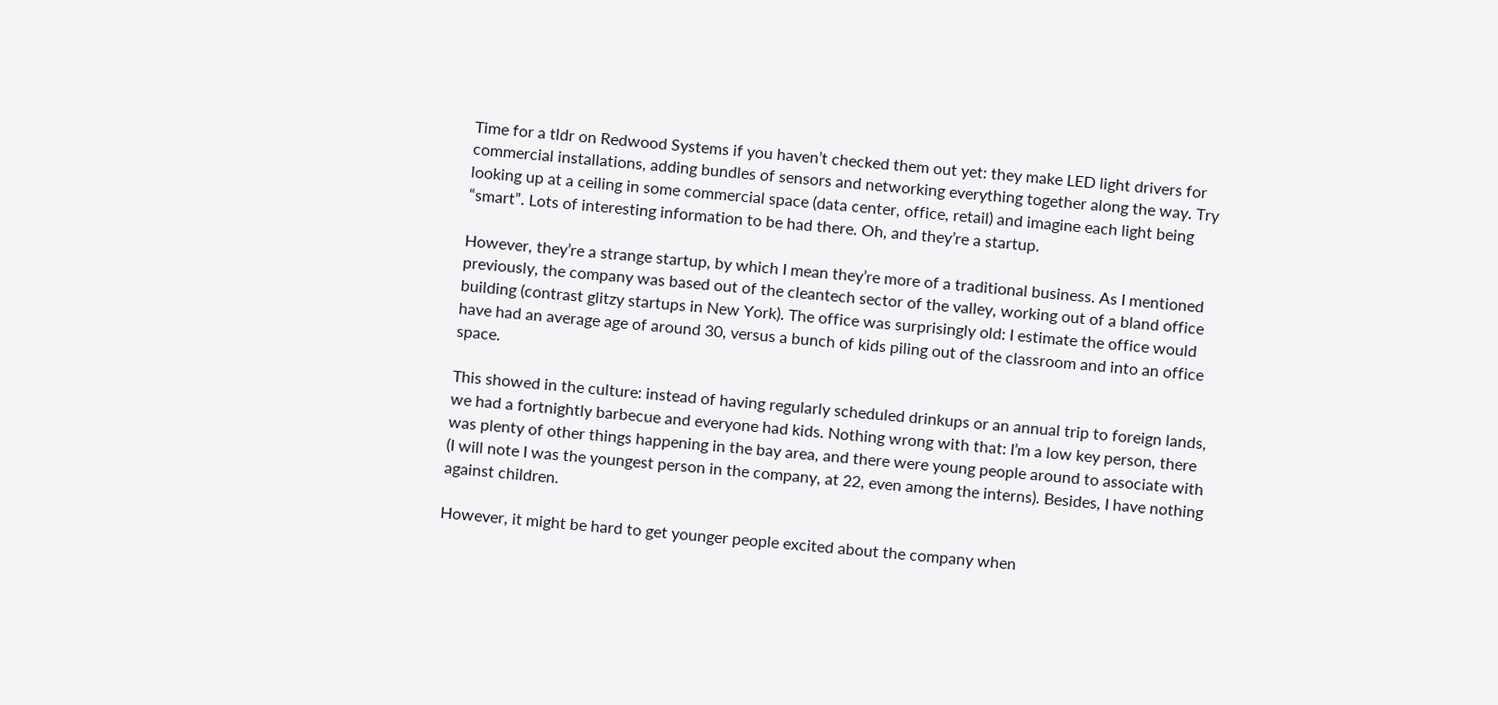Time for a tldr on Redwood Systems if you haven’t checked them out yet: they make LED light drivers for commercial installations, adding bundles of sensors and networking everything together along the way. Try looking up at a ceiling in some commercial space (data center, office, retail) and imagine each light being “smart”. Lots of interesting information to be had there. Oh, and they’re a startup.

However, they’re a strange startup, by which I mean they’re more of a traditional business. As I mentioned previously, the company was based out of the cleantech sector of the valley, working out of a bland office building (contrast glitzy startups in New York). The office was surprisingly old: I estimate the office would have had an average age of around 30, versus a bunch of kids piling out of the classroom and into an office space.

This showed in the culture: instead of having regularly scheduled drinkups or an annual trip to foreign lands, we had a fortnightly barbecue and everyone had kids. Nothing wrong with that: I’m a low key person, there was plenty of other things happening in the bay area, and there were young people around to associate with (I will note I was the youngest person in the company, at 22, even among the interns). Besides, I have nothing against children.

However, it might be hard to get younger people excited about the company when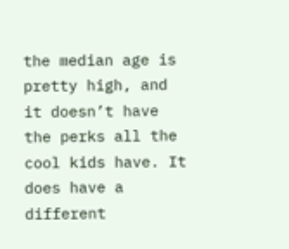the median age is pretty high, and it doesn’t have the perks all the cool kids have. It does have a different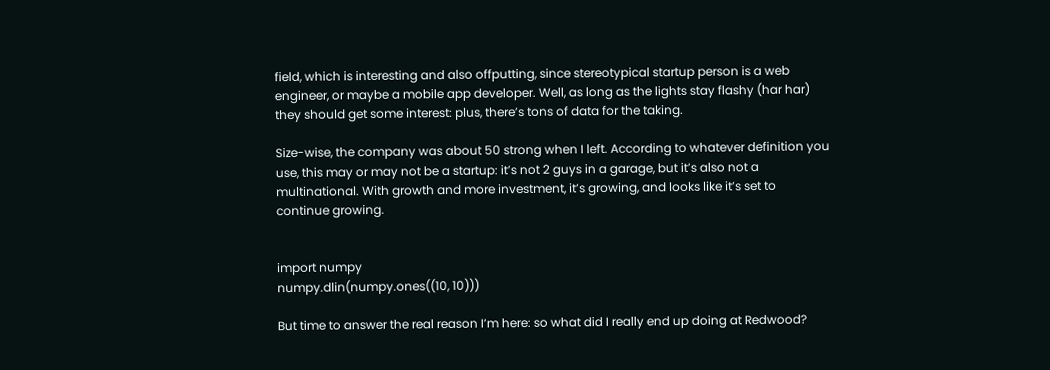field, which is interesting and also offputting, since stereotypical startup person is a web engineer, or maybe a mobile app developer. Well, as long as the lights stay flashy (har har) they should get some interest: plus, there’s tons of data for the taking.

Size-wise, the company was about 50 strong when I left. According to whatever definition you use, this may or may not be a startup: it’s not 2 guys in a garage, but it’s also not a multinational. With growth and more investment, it’s growing, and looks like it’s set to continue growing.


import numpy
numpy.dlin(numpy.ones((10, 10)))

But time to answer the real reason I’m here: so what did I really end up doing at Redwood?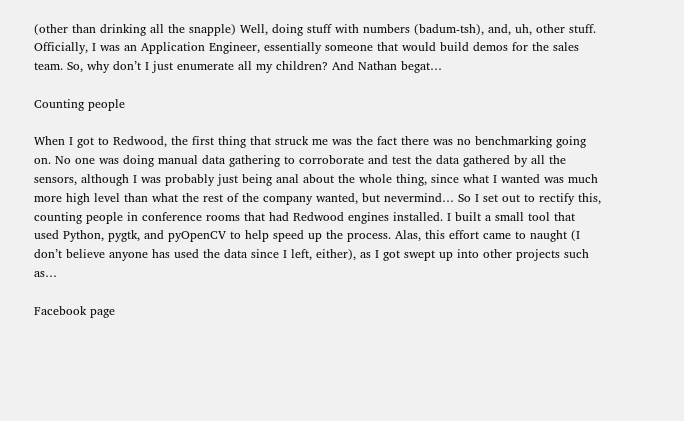(other than drinking all the snapple) Well, doing stuff with numbers (badum-tsh), and, uh, other stuff. Officially, I was an Application Engineer, essentially someone that would build demos for the sales team. So, why don’t I just enumerate all my children? And Nathan begat…

Counting people

When I got to Redwood, the first thing that struck me was the fact there was no benchmarking going on. No one was doing manual data gathering to corroborate and test the data gathered by all the sensors, although I was probably just being anal about the whole thing, since what I wanted was much more high level than what the rest of the company wanted, but nevermind… So I set out to rectify this, counting people in conference rooms that had Redwood engines installed. I built a small tool that used Python, pygtk, and pyOpenCV to help speed up the process. Alas, this effort came to naught (I don’t believe anyone has used the data since I left, either), as I got swept up into other projects such as…

Facebook page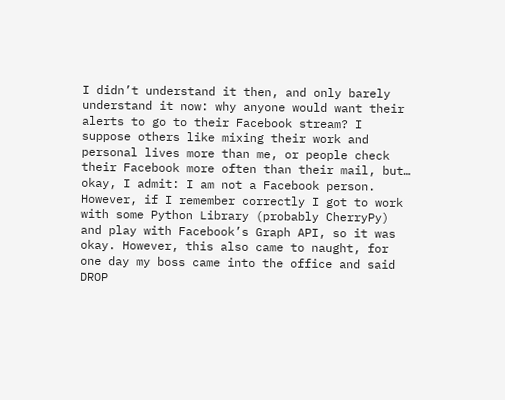I didn’t understand it then, and only barely understand it now: why anyone would want their alerts to go to their Facebook stream? I suppose others like mixing their work and personal lives more than me, or people check their Facebook more often than their mail, but… okay, I admit: I am not a Facebook person. However, if I remember correctly I got to work with some Python Library (probably CherryPy) and play with Facebook’s Graph API, so it was okay. However, this also came to naught, for one day my boss came into the office and said DROP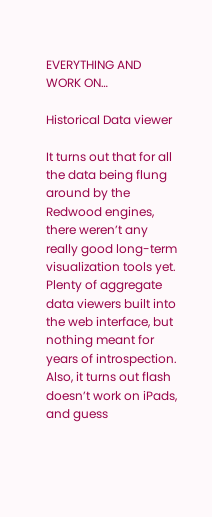EVERYTHING AND WORK ON…

Historical Data viewer

It turns out that for all the data being flung around by the Redwood engines, there weren’t any really good long-term visualization tools yet. Plenty of aggregate data viewers built into the web interface, but nothing meant for years of introspection. Also, it turns out flash doesn’t work on iPads, and guess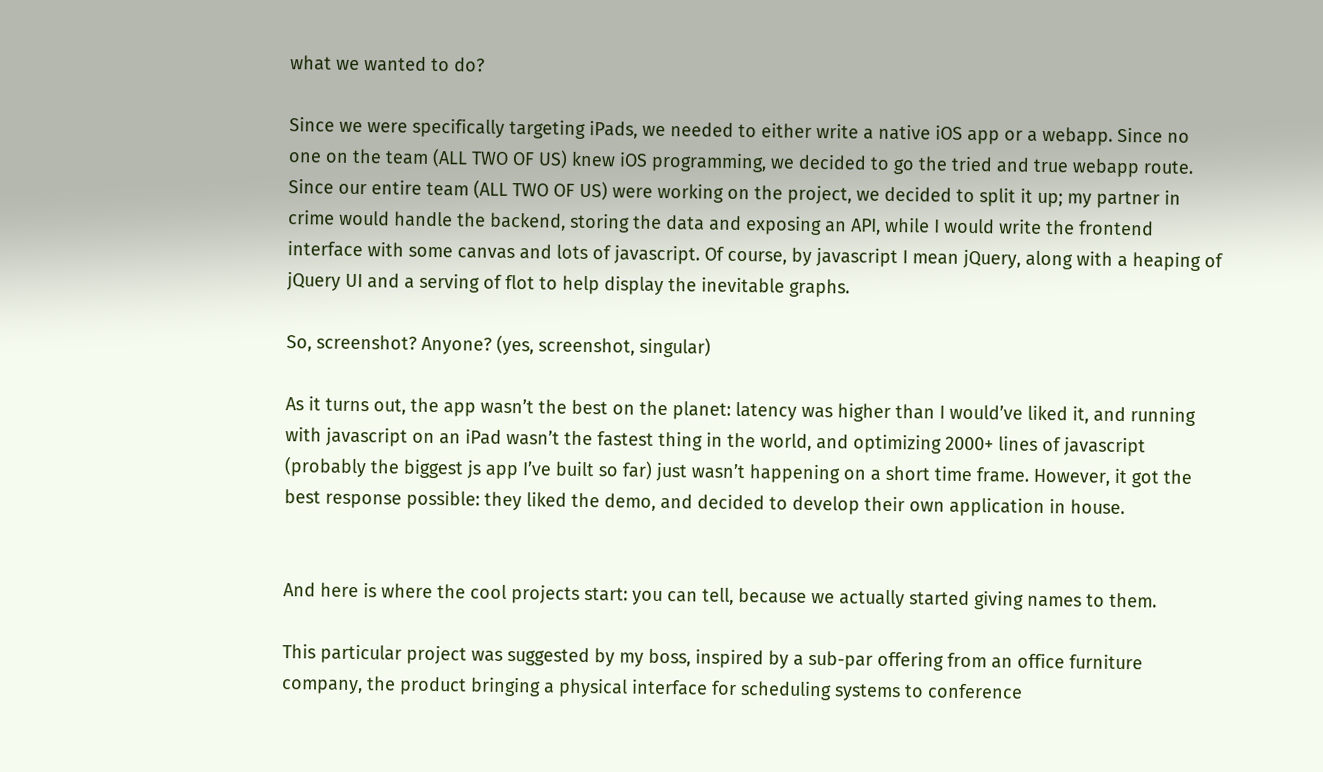what we wanted to do?

Since we were specifically targeting iPads, we needed to either write a native iOS app or a webapp. Since no one on the team (ALL TWO OF US) knew iOS programming, we decided to go the tried and true webapp route. Since our entire team (ALL TWO OF US) were working on the project, we decided to split it up; my partner in crime would handle the backend, storing the data and exposing an API, while I would write the frontend interface with some canvas and lots of javascript. Of course, by javascript I mean jQuery, along with a heaping of jQuery UI and a serving of flot to help display the inevitable graphs.

So, screenshot? Anyone? (yes, screenshot, singular)

As it turns out, the app wasn’t the best on the planet: latency was higher than I would’ve liked it, and running with javascript on an iPad wasn’t the fastest thing in the world, and optimizing 2000+ lines of javascript (probably the biggest js app I’ve built so far) just wasn’t happening on a short time frame. However, it got the best response possible: they liked the demo, and decided to develop their own application in house.


And here is where the cool projects start: you can tell, because we actually started giving names to them.

This particular project was suggested by my boss, inspired by a sub-par offering from an office furniture company, the product bringing a physical interface for scheduling systems to conference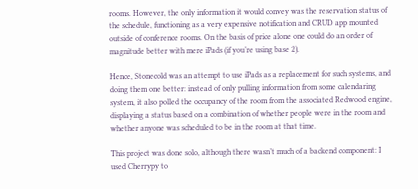rooms. However, the only information it would convey was the reservation status of the schedule, functioning as a very expensive notification and CRUD app mounted outside of conference rooms. On the basis of price alone one could do an order of magnitude better with mere iPads (if you’re using base 2).

Hence, Stonecold was an attempt to use iPads as a replacement for such systems, and doing them one better: instead of only pulling information from some calendaring system, it also polled the occupancy of the room from the associated Redwood engine, displaying a status based on a combination of whether people were in the room and whether anyone was scheduled to be in the room at that time.

This project was done solo, although there wasn’t much of a backend component: I used Cherrypy to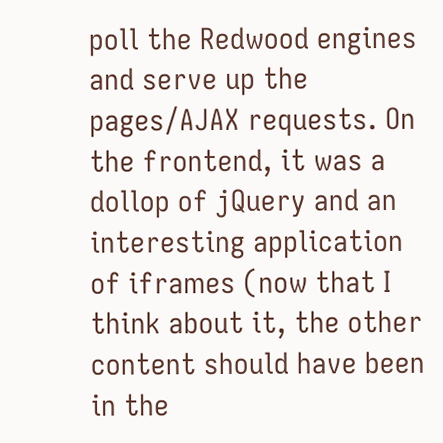poll the Redwood engines and serve up the pages/AJAX requests. On the frontend, it was a dollop of jQuery and an interesting application of iframes (now that I think about it, the other content should have been in the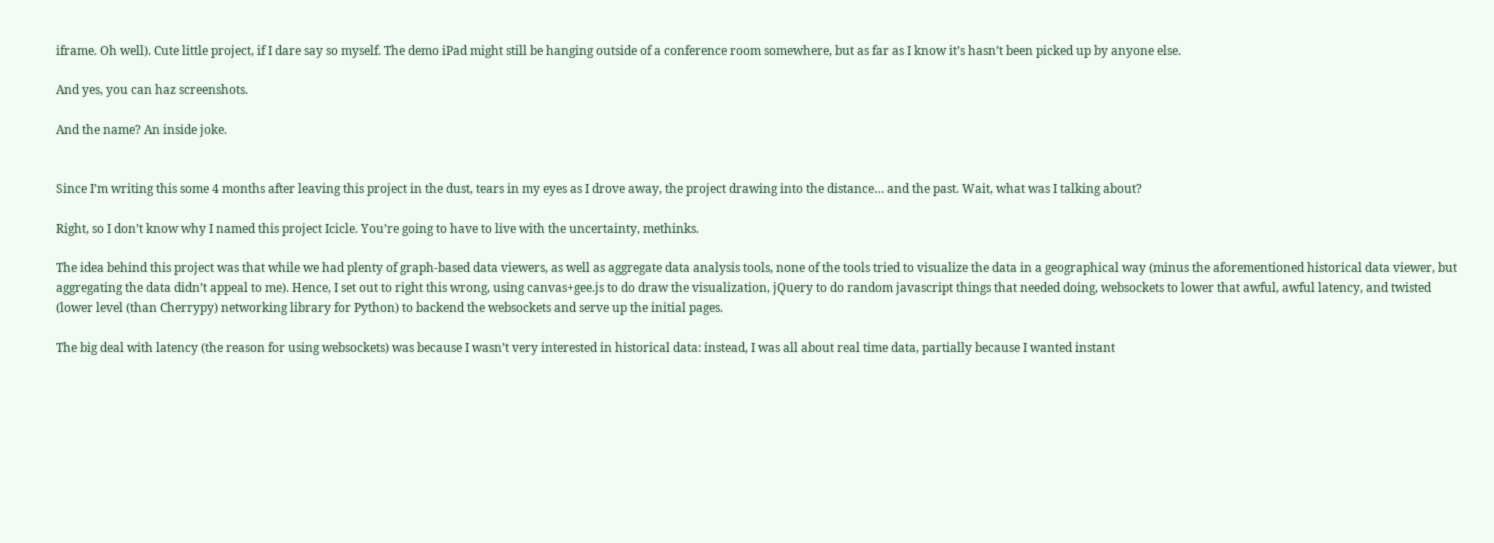iframe. Oh well). Cute little project, if I dare say so myself. The demo iPad might still be hanging outside of a conference room somewhere, but as far as I know it’s hasn’t been picked up by anyone else.

And yes, you can haz screenshots.

And the name? An inside joke.


Since I’m writing this some 4 months after leaving this project in the dust, tears in my eyes as I drove away, the project drawing into the distance… and the past. Wait, what was I talking about?

Right, so I don’t know why I named this project Icicle. You’re going to have to live with the uncertainty, methinks.

The idea behind this project was that while we had plenty of graph-based data viewers, as well as aggregate data analysis tools, none of the tools tried to visualize the data in a geographical way (minus the aforementioned historical data viewer, but aggregating the data didn’t appeal to me). Hence, I set out to right this wrong, using canvas+gee.js to do draw the visualization, jQuery to do random javascript things that needed doing, websockets to lower that awful, awful latency, and twisted (lower level (than Cherrypy) networking library for Python) to backend the websockets and serve up the initial pages.

The big deal with latency (the reason for using websockets) was because I wasn’t very interested in historical data: instead, I was all about real time data, partially because I wanted instant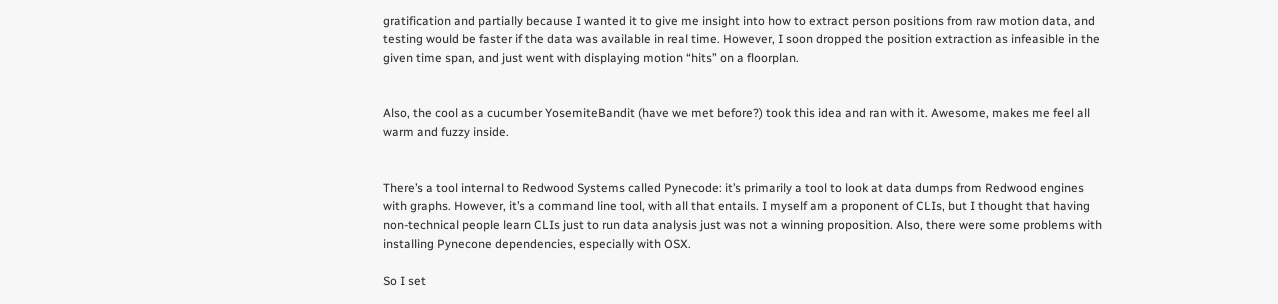gratification and partially because I wanted it to give me insight into how to extract person positions from raw motion data, and testing would be faster if the data was available in real time. However, I soon dropped the position extraction as infeasible in the given time span, and just went with displaying motion “hits” on a floorplan.


Also, the cool as a cucumber YosemiteBandit (have we met before?) took this idea and ran with it. Awesome, makes me feel all warm and fuzzy inside.


There’s a tool internal to Redwood Systems called Pynecode: it’s primarily a tool to look at data dumps from Redwood engines with graphs. However, it’s a command line tool, with all that entails. I myself am a proponent of CLIs, but I thought that having non-technical people learn CLIs just to run data analysis just was not a winning proposition. Also, there were some problems with installing Pynecone dependencies, especially with OSX.

So I set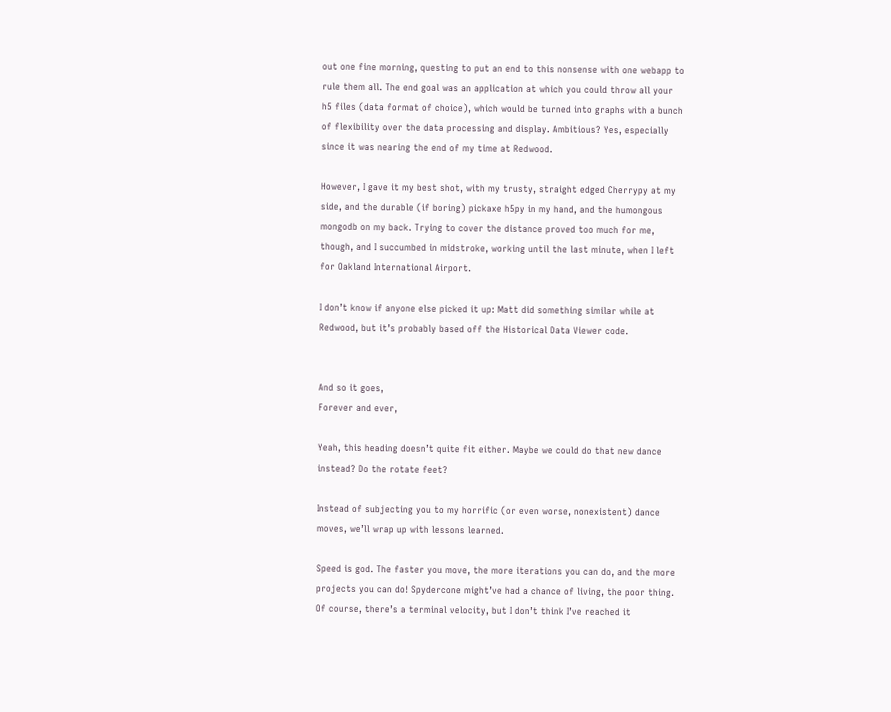out one fine morning, questing to put an end to this nonsense with one webapp to rule them all. The end goal was an application at which you could throw all your h5 files (data format of choice), which would be turned into graphs with a bunch of flexibility over the data processing and display. Ambitious? Yes, especially since it was nearing the end of my time at Redwood.

However, I gave it my best shot, with my trusty, straight edged Cherrypy at my side, and the durable (if boring) pickaxe h5py in my hand, and the humongous mongodb on my back. Trying to cover the distance proved too much for me, though, and I succumbed in midstroke, working until the last minute, when I left for Oakland International Airport.

I don’t know if anyone else picked it up: Matt did something similar while at Redwood, but it’s probably based off the Historical Data Viewer code.


And so it goes,
Forever and ever,

Yeah, this heading doesn’t quite fit either. Maybe we could do that new dance instead? Do the rotate feet?

Instead of subjecting you to my horrific (or even worse, nonexistent) dance moves, we’ll wrap up with lessons learned.

Speed is god. The faster you move, the more iterations you can do, and the more projects you can do! Spydercone might’ve had a chance of living, the poor thing. Of course, there’s a terminal velocity, but I don’t think I’ve reached it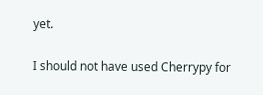yet.

I should not have used Cherrypy for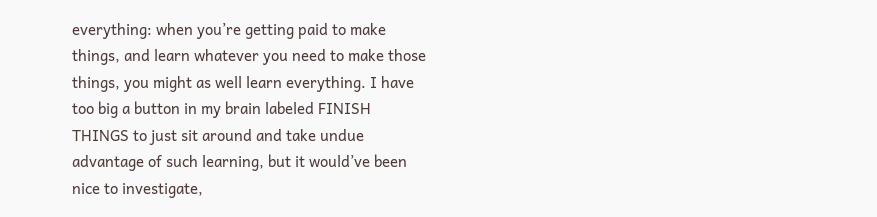everything: when you’re getting paid to make things, and learn whatever you need to make those things, you might as well learn everything. I have too big a button in my brain labeled FINISH THINGS to just sit around and take undue advantage of such learning, but it would’ve been nice to investigate,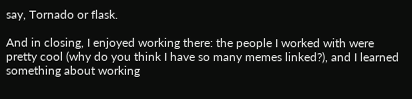say, Tornado or flask.

And in closing, I enjoyed working there: the people I worked with were pretty cool (why do you think I have so many memes linked?), and I learned something about working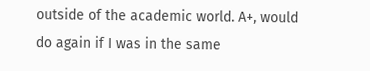outside of the academic world. A+, would do again if I was in the same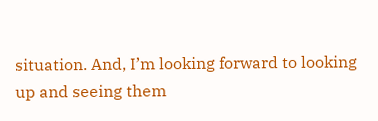situation. And, I’m looking forward to looking up and seeing them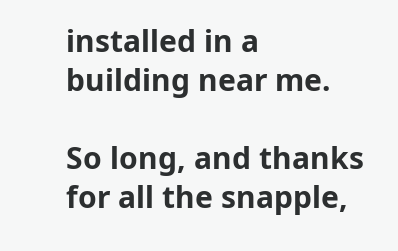installed in a building near me.

So long, and thanks for all the snapple,